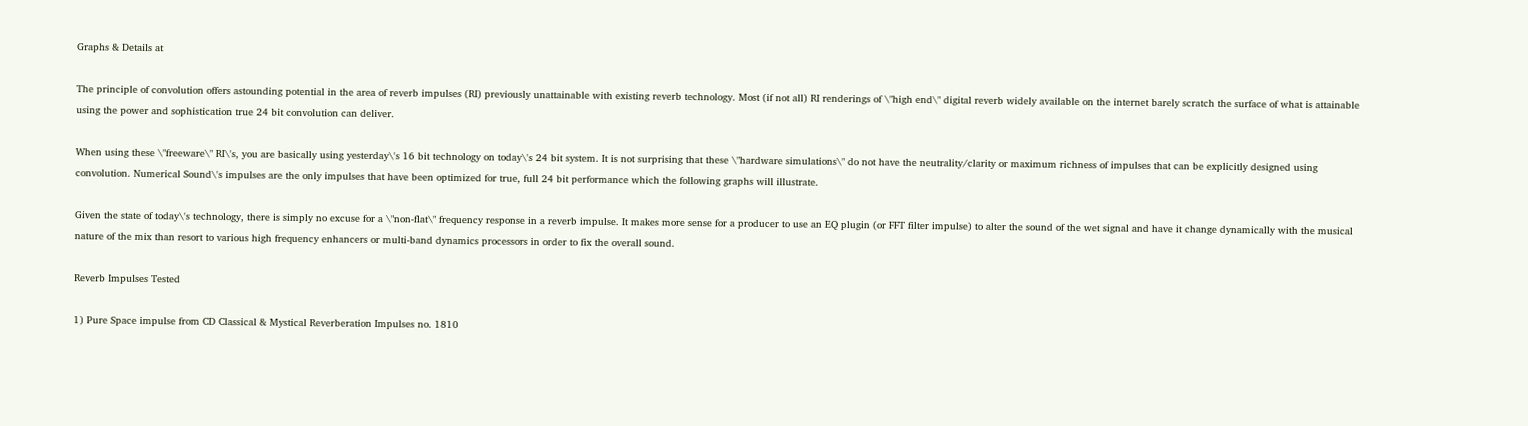Graphs & Details at

The principle of convolution offers astounding potential in the area of reverb impulses (RI) previously unattainable with existing reverb technology. Most (if not all) RI renderings of \"high end\" digital reverb widely available on the internet barely scratch the surface of what is attainable using the power and sophistication true 24 bit convolution can deliver.

When using these \"freeware\" RI\'s, you are basically using yesterday\'s 16 bit technology on today\'s 24 bit system. It is not surprising that these \"hardware simulations\" do not have the neutrality/clarity or maximum richness of impulses that can be explicitly designed using convolution. Numerical Sound\'s impulses are the only impulses that have been optimized for true, full 24 bit performance which the following graphs will illustrate.

Given the state of today\'s technology, there is simply no excuse for a \"non-flat\" frequency response in a reverb impulse. It makes more sense for a producer to use an EQ plugin (or FFT filter impulse) to alter the sound of the wet signal and have it change dynamically with the musical nature of the mix than resort to various high frequency enhancers or multi-band dynamics processors in order to fix the overall sound.

Reverb Impulses Tested

1) Pure Space impulse from CD Classical & Mystical Reverberation Impulses no. 1810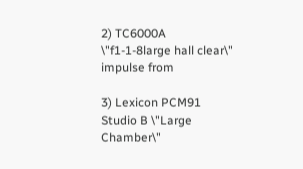2) TC6000A \"f1-1-8large hall clear\" impulse from

3) Lexicon PCM91 Studio B \"Large Chamber\"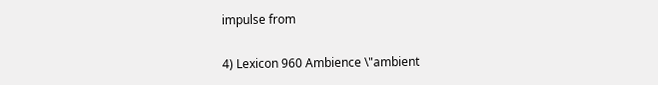impulse from

4) Lexicon 960 Ambience \"ambient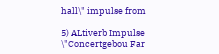hall\" impulse from

5) ALtiverb Impulse \"Concertgebou Far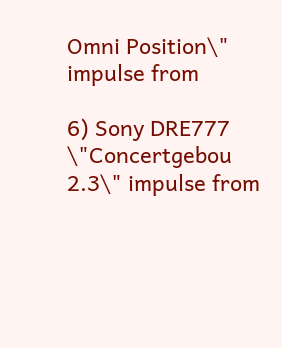Omni Position\" impulse from

6) Sony DRE777 \"Concertgebou 2.3\" impulse from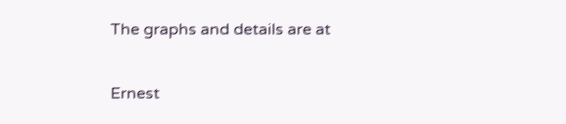The graphs and details are at

Ernest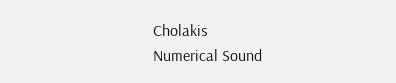Cholakis
Numerical Sound